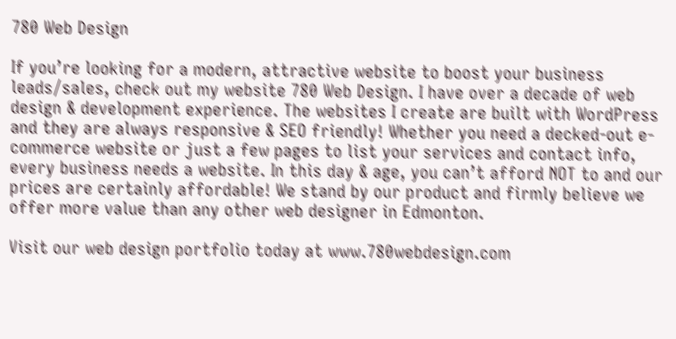780 Web Design

If you’re looking for a modern, attractive website to boost your business leads/sales, check out my website 780 Web Design. I have over a decade of web design & development experience. The websites I create are built with WordPress and they are always responsive & SEO friendly! Whether you need a decked-out e-commerce website or just a few pages to list your services and contact info, every business needs a website. In this day & age, you can’t afford NOT to and our prices are certainly affordable! We stand by our product and firmly believe we offer more value than any other web designer in Edmonton.

Visit our web design portfolio today at www.780webdesign.com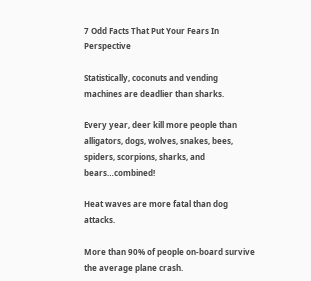7 Odd Facts That Put Your Fears In Perspective

Statistically, coconuts and vending machines are deadlier than sharks.

Every year, deer kill more people than alligators, dogs, wolves, snakes, bees, spiders, scorpions, sharks, and bears…combined!

Heat waves are more fatal than dog attacks.

More than 90% of people on-board survive the average plane crash.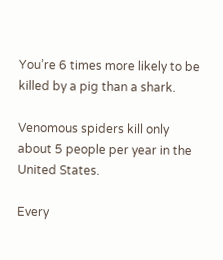You’re 6 times more likely to be killed by a pig than a shark.

Venomous spiders kill only about 5 people per year in the United States.

Every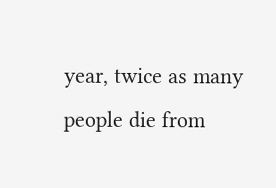year, twice as many people die from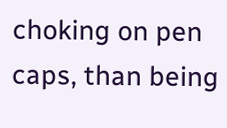choking on pen caps, than being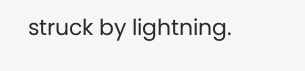struck by lightning.